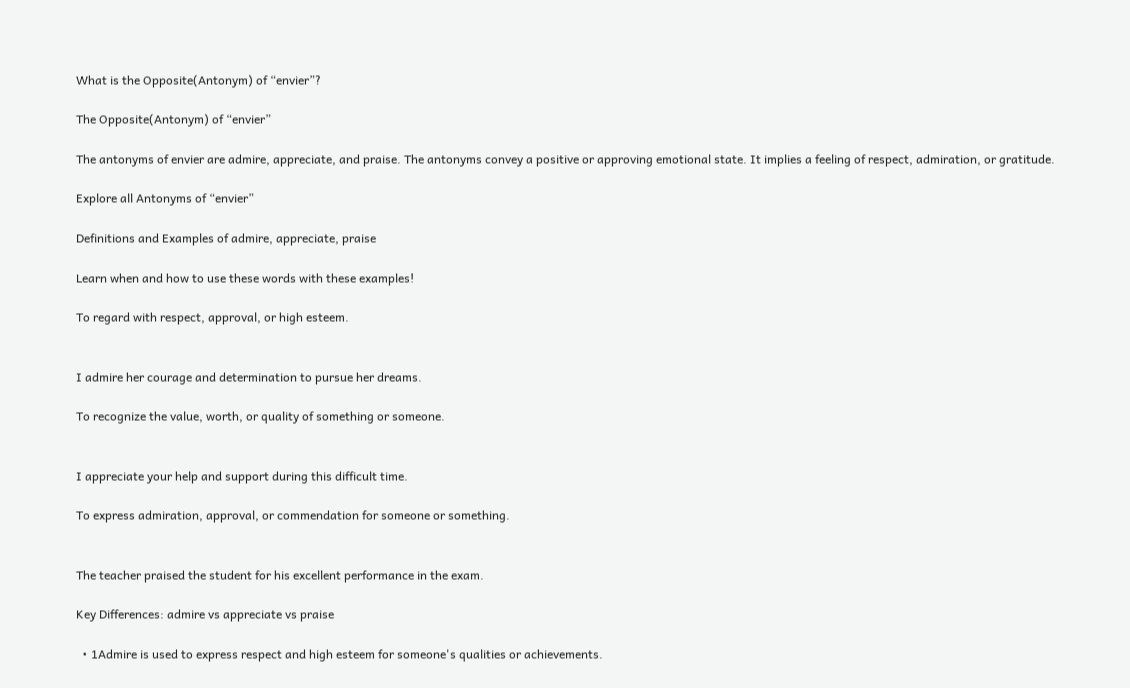What is the Opposite(Antonym) of “envier”?

The Opposite(Antonym) of “envier”

The antonyms of envier are admire, appreciate, and praise. The antonyms convey a positive or approving emotional state. It implies a feeling of respect, admiration, or gratitude.

Explore all Antonyms of “envier”

Definitions and Examples of admire, appreciate, praise

Learn when and how to use these words with these examples!

To regard with respect, approval, or high esteem.


I admire her courage and determination to pursue her dreams.

To recognize the value, worth, or quality of something or someone.


I appreciate your help and support during this difficult time.

To express admiration, approval, or commendation for someone or something.


The teacher praised the student for his excellent performance in the exam.

Key Differences: admire vs appreciate vs praise

  • 1Admire is used to express respect and high esteem for someone's qualities or achievements.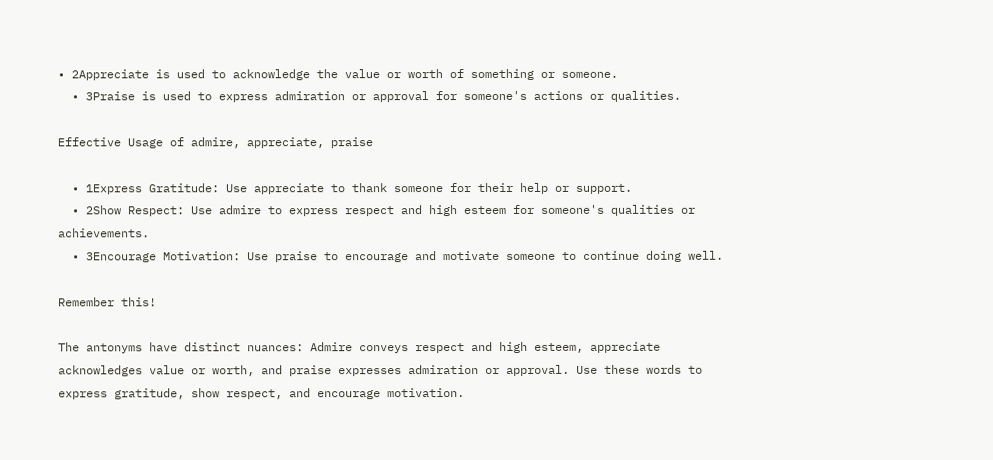• 2Appreciate is used to acknowledge the value or worth of something or someone.
  • 3Praise is used to express admiration or approval for someone's actions or qualities.

Effective Usage of admire, appreciate, praise

  • 1Express Gratitude: Use appreciate to thank someone for their help or support.
  • 2Show Respect: Use admire to express respect and high esteem for someone's qualities or achievements.
  • 3Encourage Motivation: Use praise to encourage and motivate someone to continue doing well.

Remember this!

The antonyms have distinct nuances: Admire conveys respect and high esteem, appreciate acknowledges value or worth, and praise expresses admiration or approval. Use these words to express gratitude, show respect, and encourage motivation.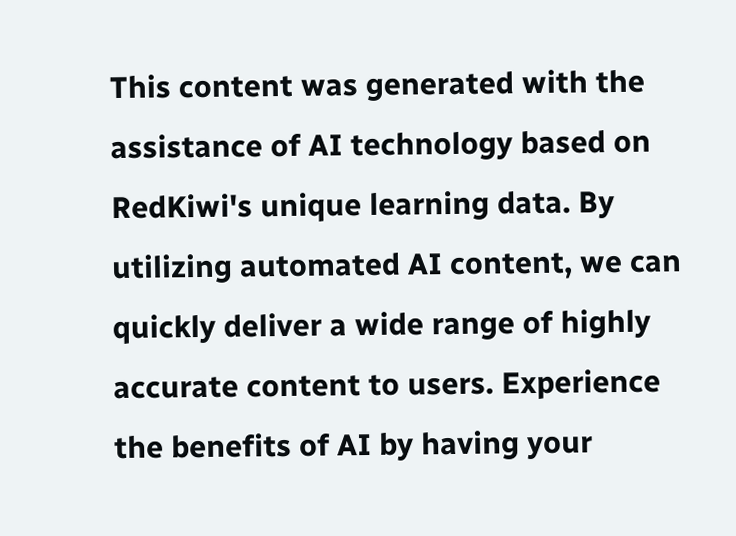This content was generated with the assistance of AI technology based on RedKiwi's unique learning data. By utilizing automated AI content, we can quickly deliver a wide range of highly accurate content to users. Experience the benefits of AI by having your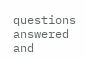questions answered and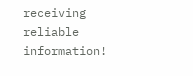receiving reliable information!